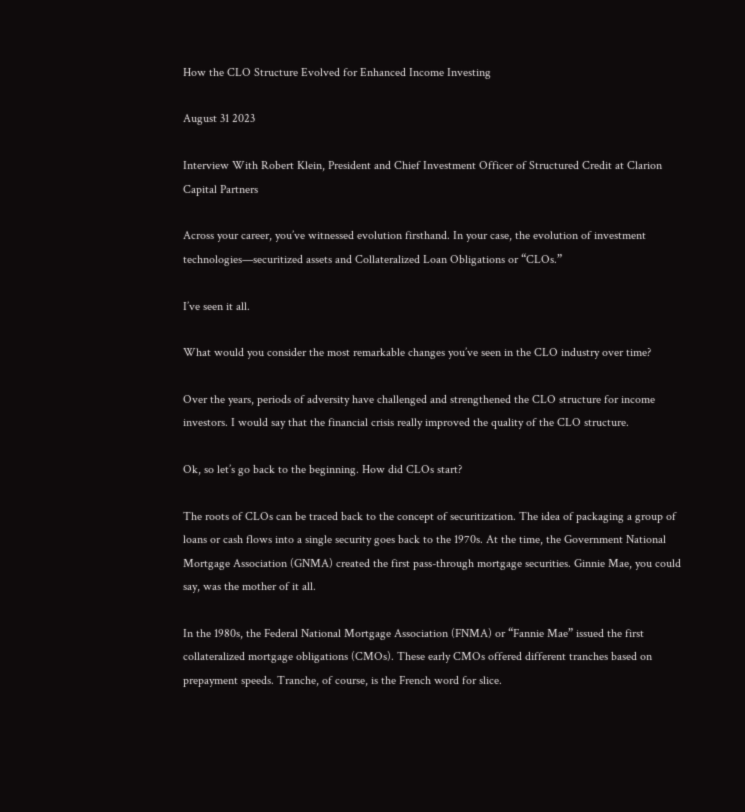How the CLO Structure Evolved for Enhanced Income Investing

August 31 2023

Interview With Robert Klein, President and Chief Investment Officer of Structured Credit at Clarion Capital Partners

Across your career, you’ve witnessed evolution firsthand. In your case, the evolution of investment technologies—securitized assets and Collateralized Loan Obligations or “CLOs.”

I’ve seen it all.

What would you consider the most remarkable changes you’ve seen in the CLO industry over time?

Over the years, periods of adversity have challenged and strengthened the CLO structure for income investors. I would say that the financial crisis really improved the quality of the CLO structure.

Ok, so let’s go back to the beginning. How did CLOs start?

The roots of CLOs can be traced back to the concept of securitization. The idea of packaging a group of loans or cash flows into a single security goes back to the 1970s. At the time, the Government National Mortgage Association (GNMA) created the first pass-through mortgage securities. Ginnie Mae, you could say, was the mother of it all.

In the 1980s, the Federal National Mortgage Association (FNMA) or “Fannie Mae” issued the first collateralized mortgage obligations (CMOs). These early CMOs offered different tranches based on prepayment speeds. Tranche, of course, is the French word for slice.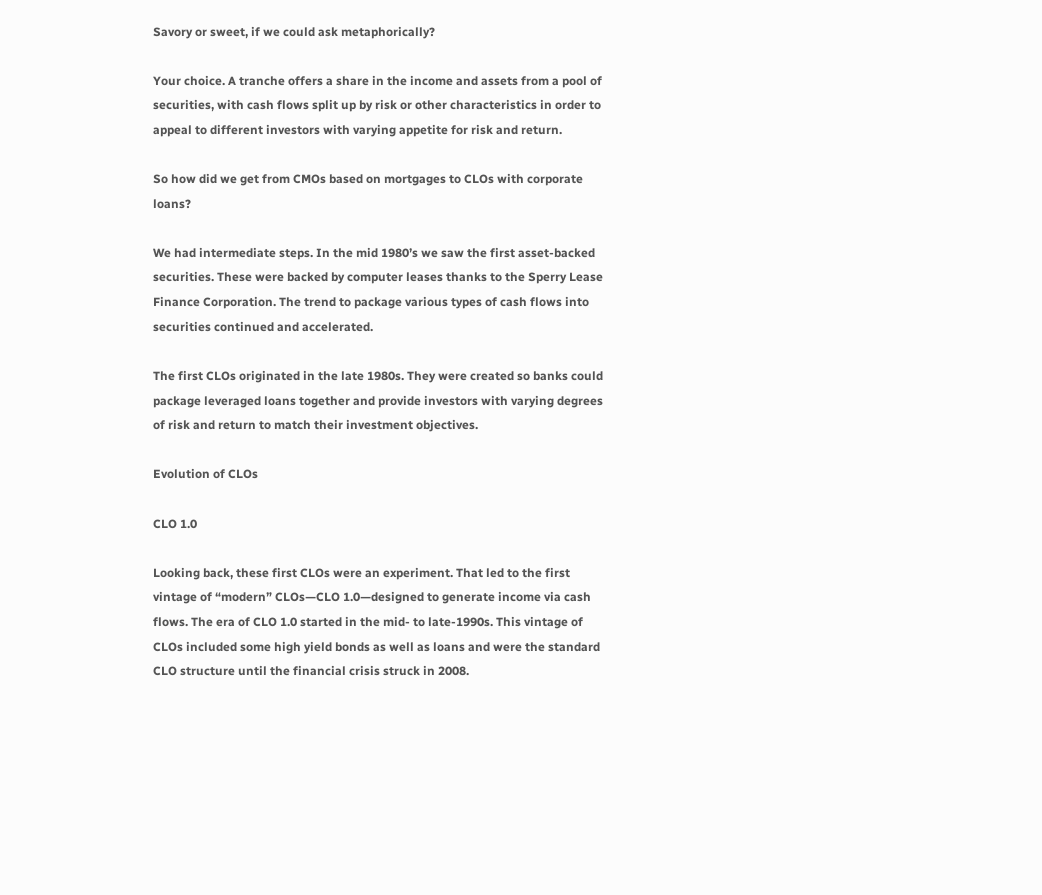Savory or sweet, if we could ask metaphorically?

Your choice. A tranche offers a share in the income and assets from a pool of securities, with cash flows split up by risk or other characteristics in order to appeal to different investors with varying appetite for risk and return.

So how did we get from CMOs based on mortgages to CLOs with corporate loans?

We had intermediate steps. In the mid 1980’s we saw the first asset-backed securities. These were backed by computer leases thanks to the Sperry Lease Finance Corporation. The trend to package various types of cash flows into securities continued and accelerated.

The first CLOs originated in the late 1980s. They were created so banks could package leveraged loans together and provide investors with varying degrees of risk and return to match their investment objectives.

Evolution of CLOs

CLO 1.0

Looking back, these first CLOs were an experiment. That led to the first vintage of “modern” CLOs—CLO 1.0—designed to generate income via cash flows. The era of CLO 1.0 started in the mid- to late-1990s. This vintage of CLOs included some high yield bonds as well as loans and were the standard CLO structure until the financial crisis struck in 2008.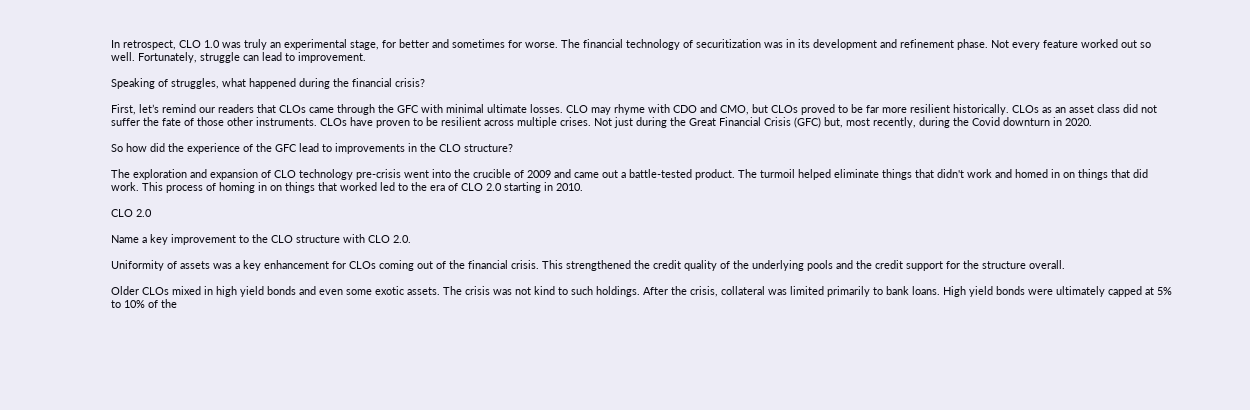In retrospect, CLO 1.0 was truly an experimental stage, for better and sometimes for worse. The financial technology of securitization was in its development and refinement phase. Not every feature worked out so well. Fortunately, struggle can lead to improvement.

Speaking of struggles, what happened during the financial crisis?

First, let’s remind our readers that CLOs came through the GFC with minimal ultimate losses. CLO may rhyme with CDO and CMO, but CLOs proved to be far more resilient historically. CLOs as an asset class did not suffer the fate of those other instruments. CLOs have proven to be resilient across multiple crises. Not just during the Great Financial Crisis (GFC) but, most recently, during the Covid downturn in 2020.

So how did the experience of the GFC lead to improvements in the CLO structure?

The exploration and expansion of CLO technology pre-crisis went into the crucible of 2009 and came out a battle-tested product. The turmoil helped eliminate things that didn't work and homed in on things that did work. This process of homing in on things that worked led to the era of CLO 2.0 starting in 2010.

CLO 2.0

Name a key improvement to the CLO structure with CLO 2.0.

Uniformity of assets was a key enhancement for CLOs coming out of the financial crisis. This strengthened the credit quality of the underlying pools and the credit support for the structure overall.

Older CLOs mixed in high yield bonds and even some exotic assets. The crisis was not kind to such holdings. After the crisis, collateral was limited primarily to bank loans. High yield bonds were ultimately capped at 5% to 10% of the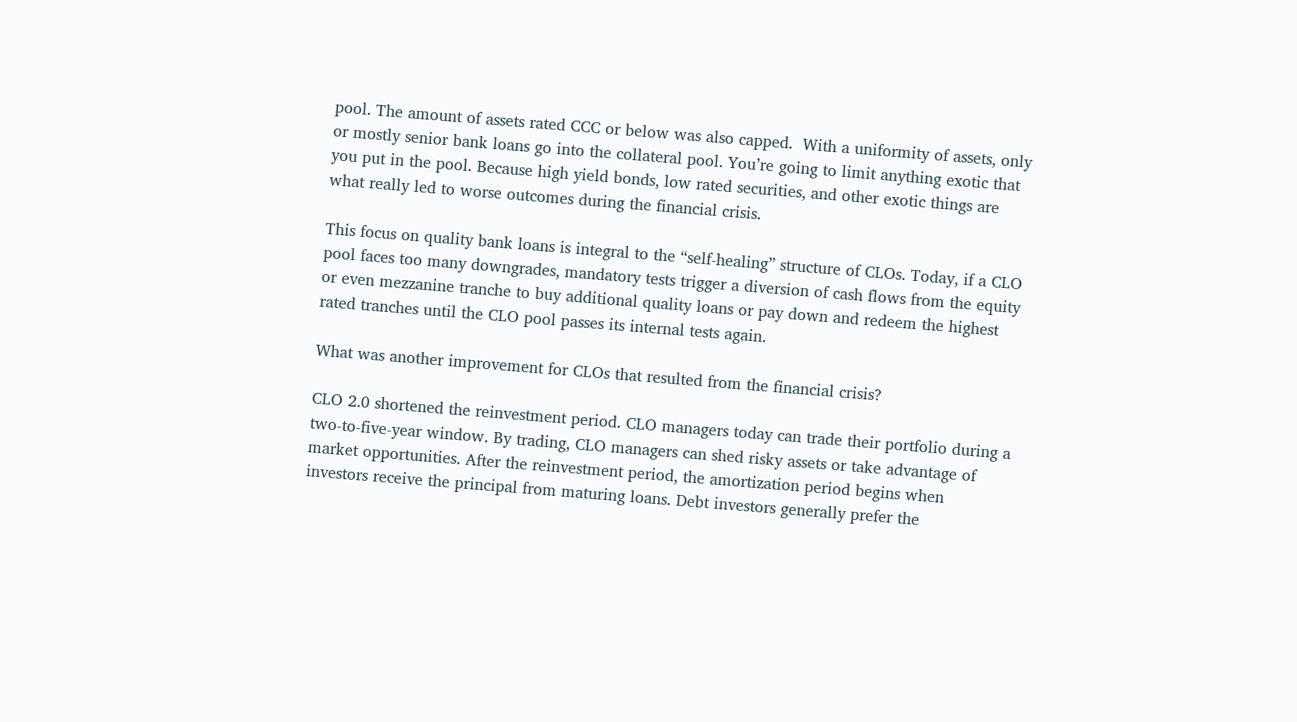pool. The amount of assets rated CCC or below was also capped.  With a uniformity of assets, only or mostly senior bank loans go into the collateral pool. You’re going to limit anything exotic that you put in the pool. Because high yield bonds, low rated securities, and other exotic things are what really led to worse outcomes during the financial crisis.

This focus on quality bank loans is integral to the “self-healing” structure of CLOs. Today, if a CLO pool faces too many downgrades, mandatory tests trigger a diversion of cash flows from the equity or even mezzanine tranche to buy additional quality loans or pay down and redeem the highest rated tranches until the CLO pool passes its internal tests again.

What was another improvement for CLOs that resulted from the financial crisis?

CLO 2.0 shortened the reinvestment period. CLO managers today can trade their portfolio during a two-to-five-year window. By trading, CLO managers can shed risky assets or take advantage of market opportunities. After the reinvestment period, the amortization period begins when investors receive the principal from maturing loans. Debt investors generally prefer the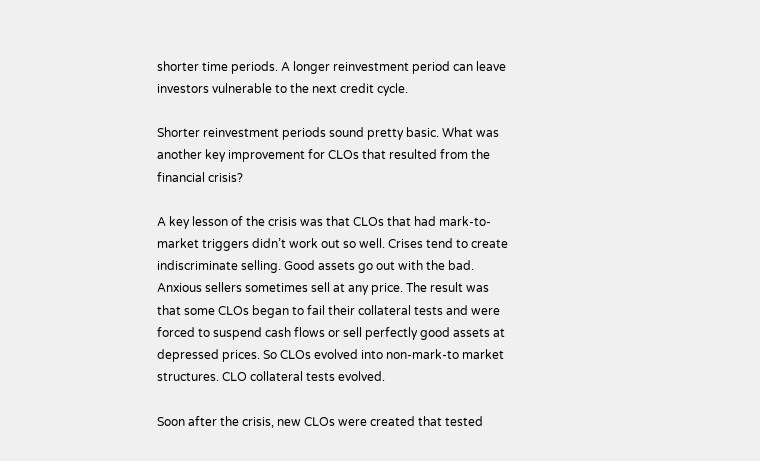shorter time periods. A longer reinvestment period can leave investors vulnerable to the next credit cycle.

Shorter reinvestment periods sound pretty basic. What was another key improvement for CLOs that resulted from the financial crisis?

A key lesson of the crisis was that CLOs that had mark-to-market triggers didn’t work out so well. Crises tend to create indiscriminate selling. Good assets go out with the bad. Anxious sellers sometimes sell at any price. The result was that some CLOs began to fail their collateral tests and were forced to suspend cash flows or sell perfectly good assets at depressed prices. So CLOs evolved into non-mark-to market structures. CLO collateral tests evolved.

Soon after the crisis, new CLOs were created that tested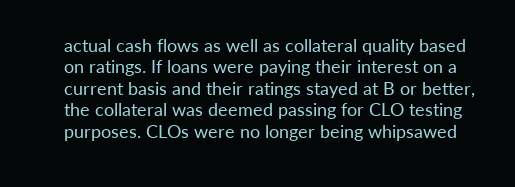actual cash flows as well as collateral quality based on ratings. If loans were paying their interest on a current basis and their ratings stayed at B or better, the collateral was deemed passing for CLO testing purposes. CLOs were no longer being whipsawed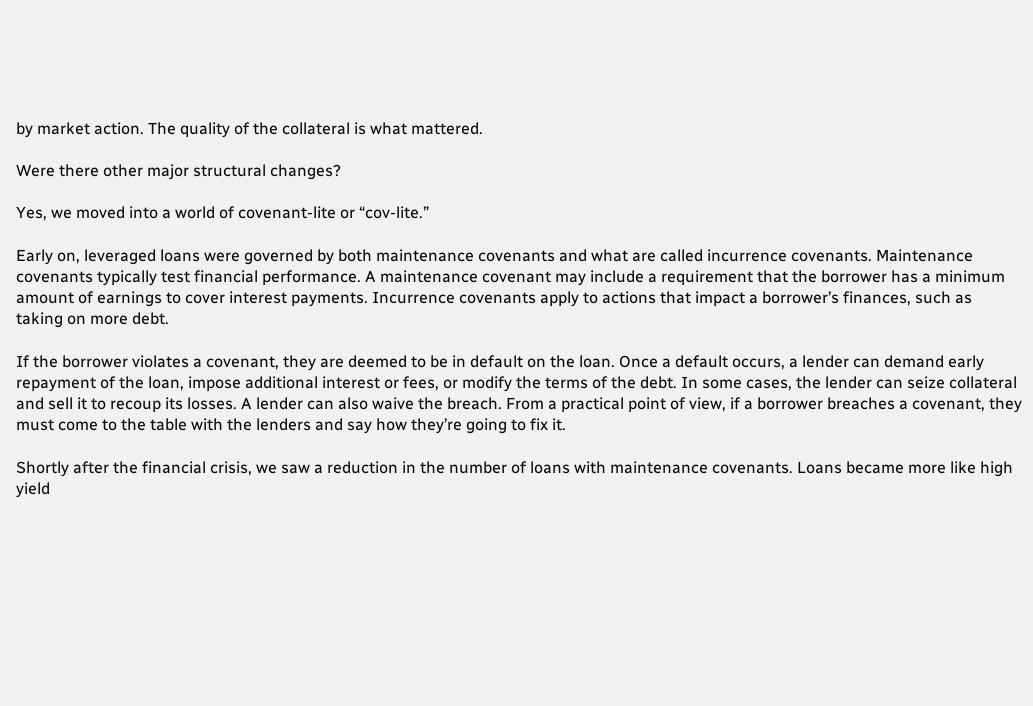by market action. The quality of the collateral is what mattered.

Were there other major structural changes?

Yes, we moved into a world of covenant-lite or “cov-lite.”

Early on, leveraged loans were governed by both maintenance covenants and what are called incurrence covenants. Maintenance covenants typically test financial performance. A maintenance covenant may include a requirement that the borrower has a minimum amount of earnings to cover interest payments. Incurrence covenants apply to actions that impact a borrower’s finances, such as taking on more debt.

If the borrower violates a covenant, they are deemed to be in default on the loan. Once a default occurs, a lender can demand early repayment of the loan, impose additional interest or fees, or modify the terms of the debt. In some cases, the lender can seize collateral and sell it to recoup its losses. A lender can also waive the breach. From a practical point of view, if a borrower breaches a covenant, they must come to the table with the lenders and say how they’re going to fix it.

Shortly after the financial crisis, we saw a reduction in the number of loans with maintenance covenants. Loans became more like high yield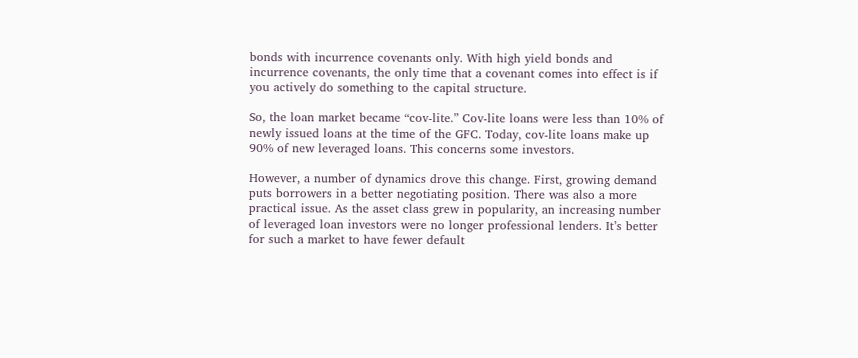bonds with incurrence covenants only. With high yield bonds and incurrence covenants, the only time that a covenant comes into effect is if you actively do something to the capital structure.

So, the loan market became “cov-lite.” Cov-lite loans were less than 10% of newly issued loans at the time of the GFC. Today, cov-lite loans make up 90% of new leveraged loans. This concerns some investors.

However, a number of dynamics drove this change. First, growing demand puts borrowers in a better negotiating position. There was also a more practical issue. As the asset class grew in popularity, an increasing number of leveraged loan investors were no longer professional lenders. It’s better for such a market to have fewer default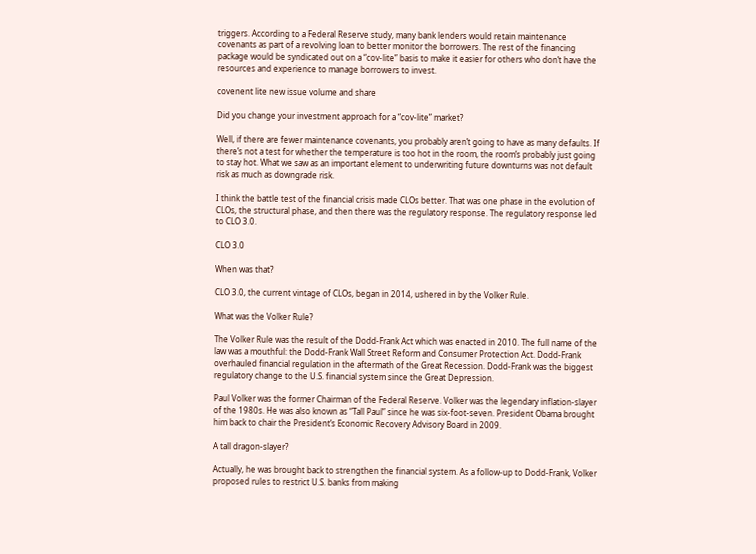triggers. According to a Federal Reserve study, many bank lenders would retain maintenance covenants as part of a revolving loan to better monitor the borrowers. The rest of the financing package would be syndicated out on a “cov-lite” basis to make it easier for others who don’t have the resources and experience to manage borrowers to invest.

covenent lite new issue volume and share

Did you change your investment approach for a “cov-lite” market?

Well, if there are fewer maintenance covenants, you probably aren’t going to have as many defaults. If there’s not a test for whether the temperature is too hot in the room, the room’s probably just going to stay hot. What we saw as an important element to underwriting future downturns was not default risk as much as downgrade risk.

I think the battle test of the financial crisis made CLOs better. That was one phase in the evolution of CLOs, the structural phase, and then there was the regulatory response. The regulatory response led to CLO 3.0.

CLO 3.0

When was that?

CLO 3.0, the current vintage of CLOs, began in 2014, ushered in by the Volker Rule.

What was the Volker Rule?

The Volker Rule was the result of the Dodd-Frank Act which was enacted in 2010. The full name of the law was a mouthful: the Dodd-Frank Wall Street Reform and Consumer Protection Act. Dodd-Frank overhauled financial regulation in the aftermath of the Great Recession. Dodd-Frank was the biggest regulatory change to the U.S. financial system since the Great Depression.

Paul Volker was the former Chairman of the Federal Reserve. Volker was the legendary inflation-slayer of the 1980s. He was also known as “Tall Paul” since he was six-foot-seven. President Obama brought him back to chair the President’s Economic Recovery Advisory Board in 2009.

A tall dragon-slayer?

Actually, he was brought back to strengthen the financial system. As a follow-up to Dodd-Frank, Volker proposed rules to restrict U.S. banks from making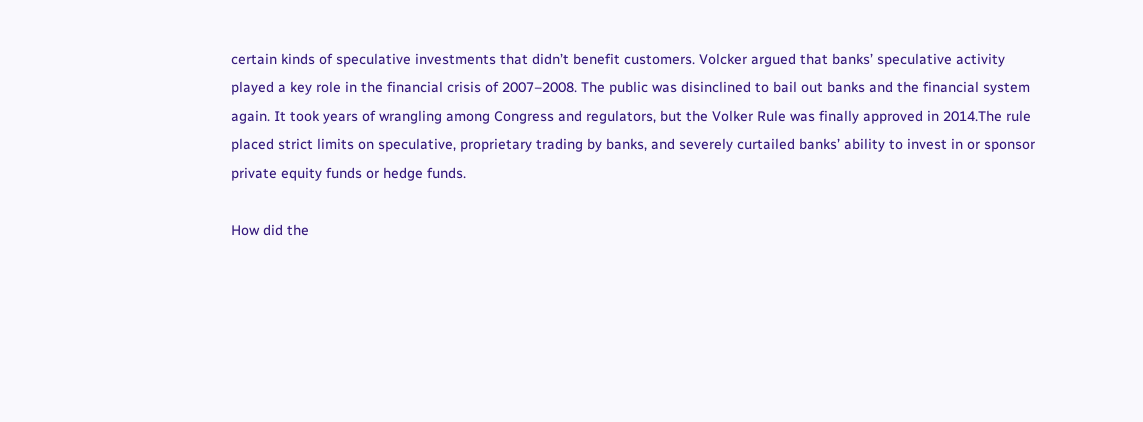certain kinds of speculative investments that didn’t benefit customers. Volcker argued that banks’ speculative activity played a key role in the financial crisis of 2007–2008. The public was disinclined to bail out banks and the financial system again. It took years of wrangling among Congress and regulators, but the Volker Rule was finally approved in 2014.The rule placed strict limits on speculative, proprietary trading by banks, and severely curtailed banks’ ability to invest in or sponsor private equity funds or hedge funds.

How did the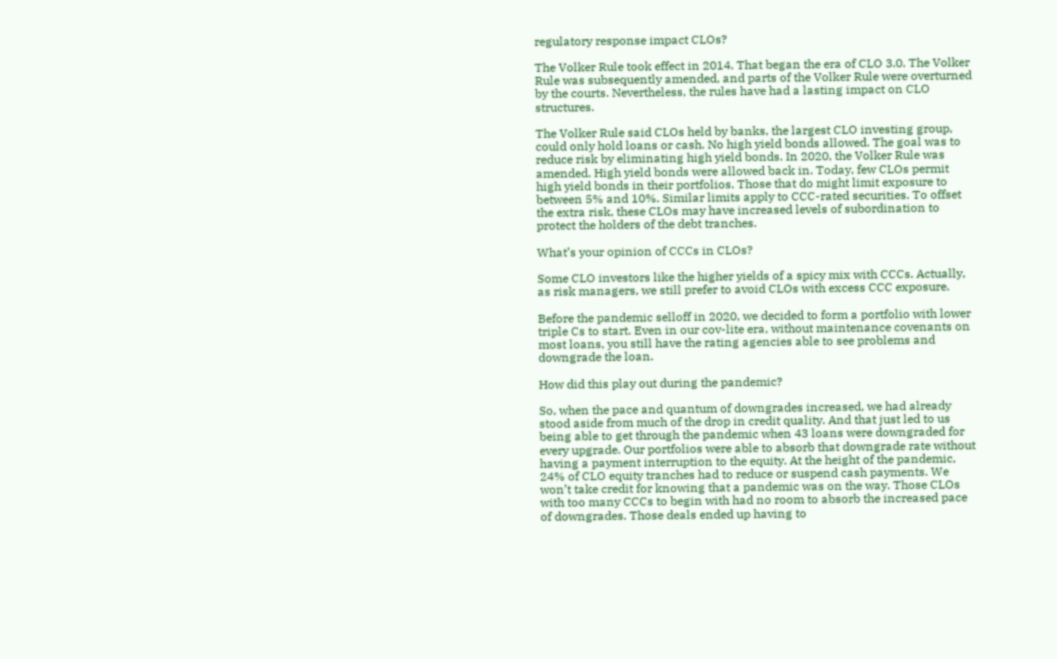regulatory response impact CLOs?

The Volker Rule took effect in 2014. That began the era of CLO 3.0. The Volker Rule was subsequently amended, and parts of the Volker Rule were overturned by the courts. Nevertheless, the rules have had a lasting impact on CLO structures.

The Volker Rule said CLOs held by banks, the largest CLO investing group, could only hold loans or cash. No high yield bonds allowed. The goal was to reduce risk by eliminating high yield bonds. In 2020, the Volker Rule was amended. High yield bonds were allowed back in. Today, few CLOs permit high yield bonds in their portfolios. Those that do might limit exposure to between 5% and 10%. Similar limits apply to CCC-rated securities. To offset the extra risk, these CLOs may have increased levels of subordination to protect the holders of the debt tranches.

What’s your opinion of CCCs in CLOs?

Some CLO investors like the higher yields of a spicy mix with CCCs. Actually, as risk managers, we still prefer to avoid CLOs with excess CCC exposure.

Before the pandemic selloff in 2020, we decided to form a portfolio with lower triple Cs to start. Even in our cov-lite era, without maintenance covenants on most loans, you still have the rating agencies able to see problems and downgrade the loan.

How did this play out during the pandemic?

So, when the pace and quantum of downgrades increased, we had already stood aside from much of the drop in credit quality. And that just led to us being able to get through the pandemic when 43 loans were downgraded for every upgrade. Our portfolios were able to absorb that downgrade rate without having a payment interruption to the equity. At the height of the pandemic, 24% of CLO equity tranches had to reduce or suspend cash payments. We won’t take credit for knowing that a pandemic was on the way. Those CLOs with too many CCCs to begin with had no room to absorb the increased pace of downgrades. Those deals ended up having to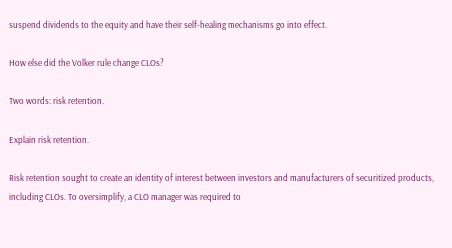suspend dividends to the equity and have their self-healing mechanisms go into effect.

How else did the Volker rule change CLOs?

Two words: risk retention.

Explain risk retention.

Risk retention sought to create an identity of interest between investors and manufacturers of securitized products, including CLOs. To oversimplify, a CLO manager was required to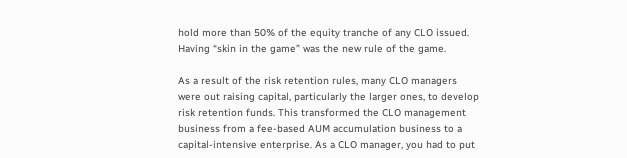hold more than 50% of the equity tranche of any CLO issued. Having “skin in the game” was the new rule of the game.

As a result of the risk retention rules, many CLO managers were out raising capital, particularly the larger ones, to develop risk retention funds. This transformed the CLO management business from a fee-based AUM accumulation business to a capital-intensive enterprise. As a CLO manager, you had to put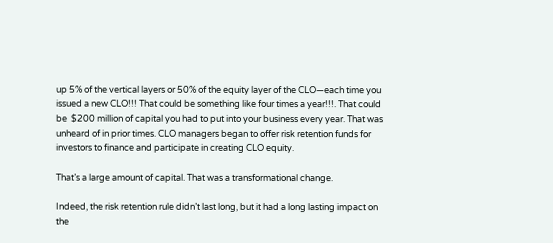up 5% of the vertical layers or 50% of the equity layer of the CLO—each time you issued a new CLO!!! That could be something like four times a year!!!. That could be  $200 million of capital you had to put into your business every year. That was unheard of in prior times. CLO managers began to offer risk retention funds for investors to finance and participate in creating CLO equity.

That’s a large amount of capital. That was a transformational change.

Indeed, the risk retention rule didn’t last long, but it had a long lasting impact on the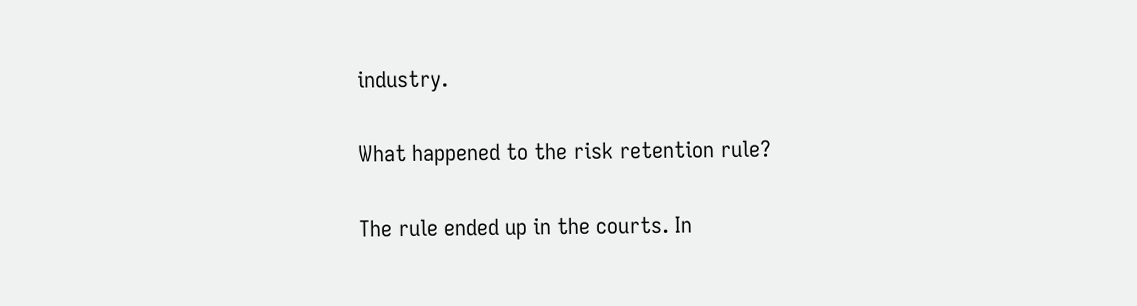industry.

What happened to the risk retention rule?

The rule ended up in the courts. In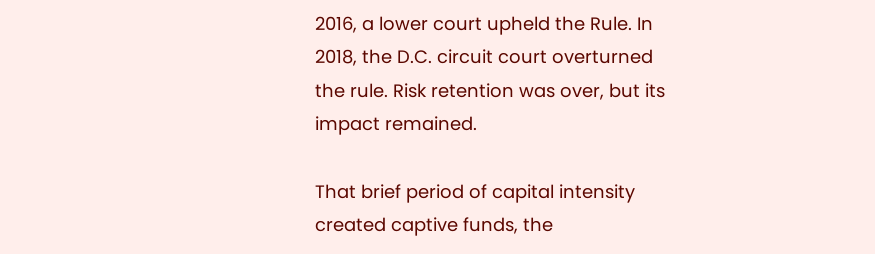2016, a lower court upheld the Rule. In 2018, the D.C. circuit court overturned the rule. Risk retention was over, but its impact remained.

That brief period of capital intensity created captive funds, the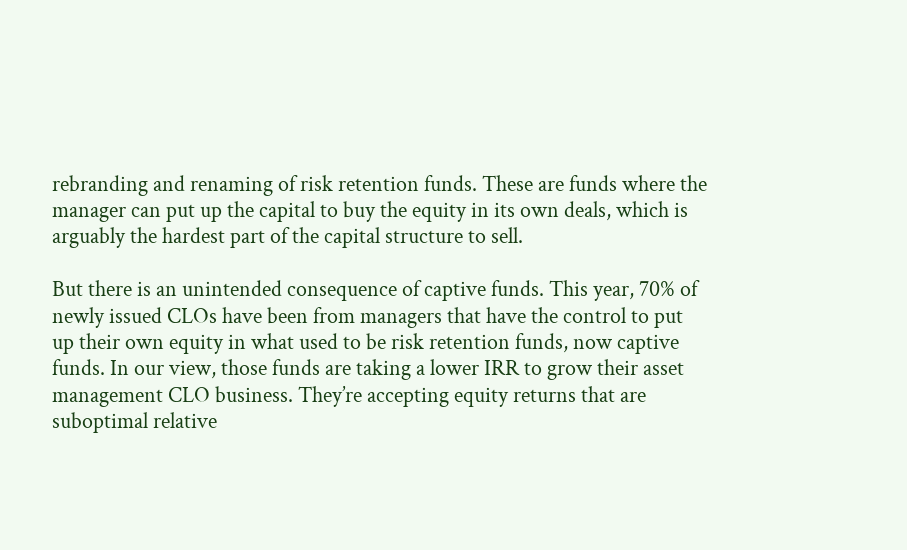rebranding and renaming of risk retention funds. These are funds where the manager can put up the capital to buy the equity in its own deals, which is arguably the hardest part of the capital structure to sell.

But there is an unintended consequence of captive funds. This year, 70% of newly issued CLOs have been from managers that have the control to put up their own equity in what used to be risk retention funds, now captive funds. In our view, those funds are taking a lower IRR to grow their asset management CLO business. They’re accepting equity returns that are suboptimal relative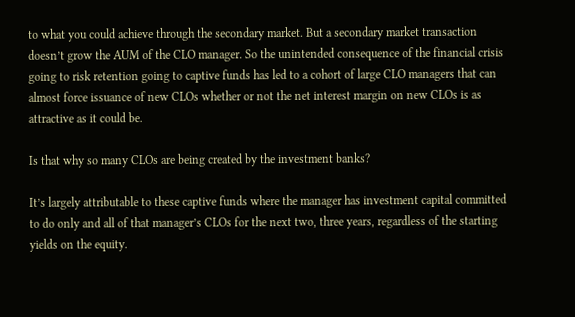to what you could achieve through the secondary market. But a secondary market transaction doesn’t grow the AUM of the CLO manager. So the unintended consequence of the financial crisis going to risk retention going to captive funds has led to a cohort of large CLO managers that can almost force issuance of new CLOs whether or not the net interest margin on new CLOs is as attractive as it could be.

Is that why so many CLOs are being created by the investment banks?

It’s largely attributable to these captive funds where the manager has investment capital committed to do only and all of that manager’s CLOs for the next two, three years, regardless of the starting yields on the equity.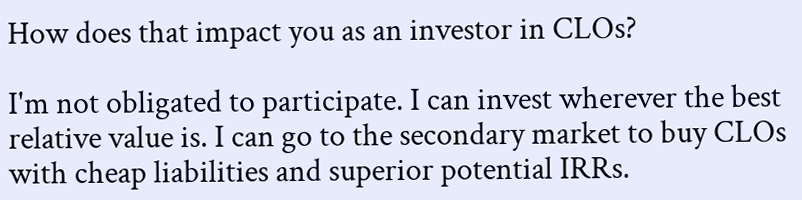How does that impact you as an investor in CLOs?

I'm not obligated to participate. I can invest wherever the best relative value is. I can go to the secondary market to buy CLOs with cheap liabilities and superior potential IRRs.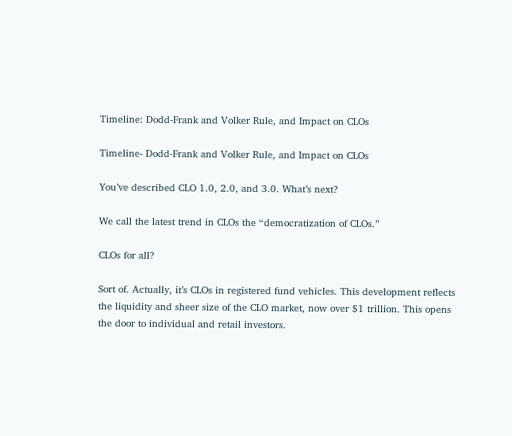Timeline: Dodd-Frank and Volker Rule, and Impact on CLOs

Timeline- Dodd-Frank and Volker Rule, and Impact on CLOs

You’ve described CLO 1.0, 2.0, and 3.0. What’s next?

We call the latest trend in CLOs the “democratization of CLOs.”

CLOs for all?

Sort of. Actually, it’s CLOs in registered fund vehicles. This development reflects the liquidity and sheer size of the CLO market, now over $1 trillion. This opens the door to individual and retail investors.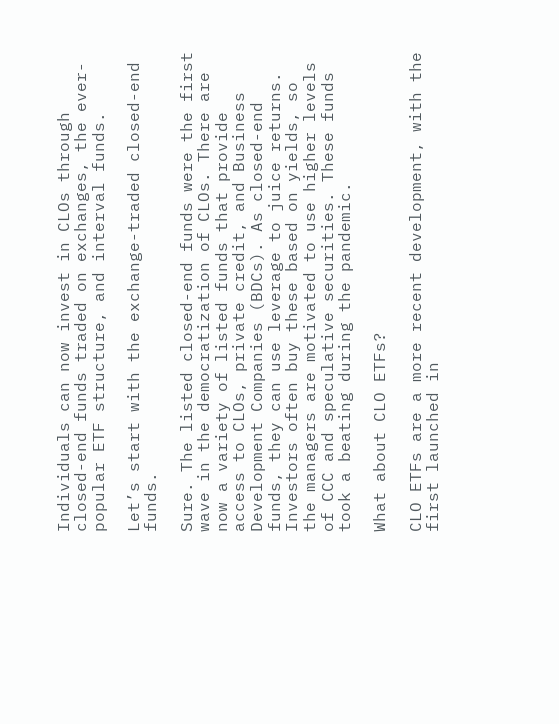Individuals can now invest in CLOs through closed-end funds traded on exchanges, the ever-popular ETF structure, and interval funds.

Let’s start with the exchange-traded closed-end funds.

Sure. The listed closed-end funds were the first wave in the democratization of CLOs. There are now a variety of listed funds that provide access to CLOs, private credit, and Business Development Companies (BDCs). As closed-end funds, they can use leverage to juice returns. Investors often buy these based on yields, so the managers are motivated to use higher levels of CCC and speculative securities. These funds took a beating during the pandemic.

What about CLO ETFs?

CLO ETFs are a more recent development, with the first launched in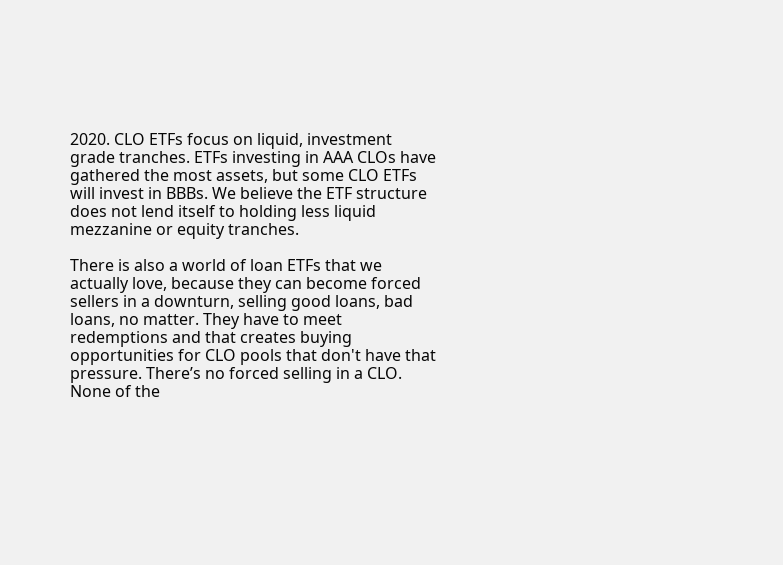2020. CLO ETFs focus on liquid, investment grade tranches. ETFs investing in AAA CLOs have gathered the most assets, but some CLO ETFs will invest in BBBs. We believe the ETF structure does not lend itself to holding less liquid mezzanine or equity tranches.

There is also a world of loan ETFs that we actually love, because they can become forced sellers in a downturn, selling good loans, bad loans, no matter. They have to meet redemptions and that creates buying opportunities for CLO pools that don't have that pressure. There’s no forced selling in a CLO. None of the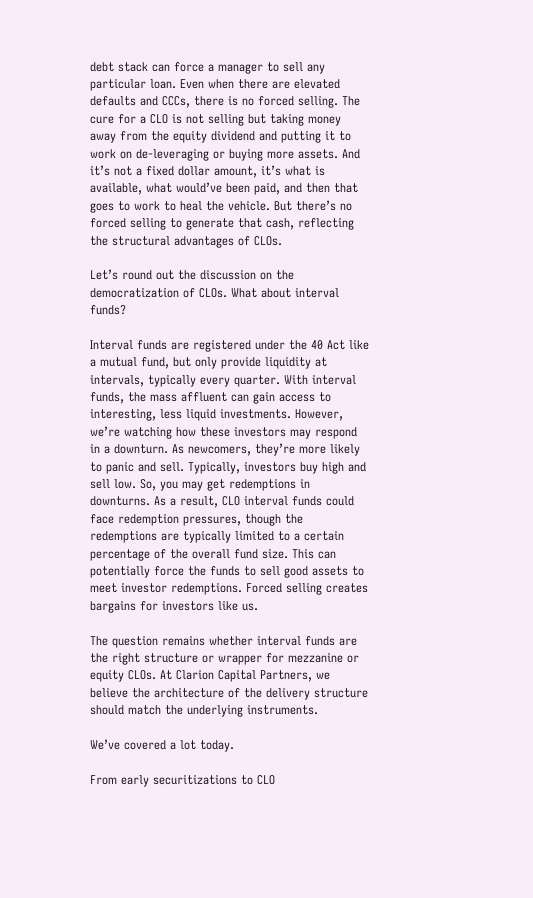debt stack can force a manager to sell any particular loan. Even when there are elevated defaults and CCCs, there is no forced selling. The cure for a CLO is not selling but taking money away from the equity dividend and putting it to work on de-leveraging or buying more assets. And it’s not a fixed dollar amount, it’s what is available, what would’ve been paid, and then that goes to work to heal the vehicle. But there’s no forced selling to generate that cash, reflecting the structural advantages of CLOs.

Let’s round out the discussion on the democratization of CLOs. What about interval funds?

Interval funds are registered under the 40 Act like a mutual fund, but only provide liquidity at intervals, typically every quarter. With interval funds, the mass affluent can gain access to interesting, less liquid investments. However, we’re watching how these investors may respond in a downturn. As newcomers, they’re more likely to panic and sell. Typically, investors buy high and sell low. So, you may get redemptions in downturns. As a result, CLO interval funds could face redemption pressures, though the redemptions are typically limited to a certain percentage of the overall fund size. This can potentially force the funds to sell good assets to meet investor redemptions. Forced selling creates bargains for investors like us.

The question remains whether interval funds are the right structure or wrapper for mezzanine or equity CLOs. At Clarion Capital Partners, we believe the architecture of the delivery structure should match the underlying instruments.

We’ve covered a lot today.

From early securitizations to CLO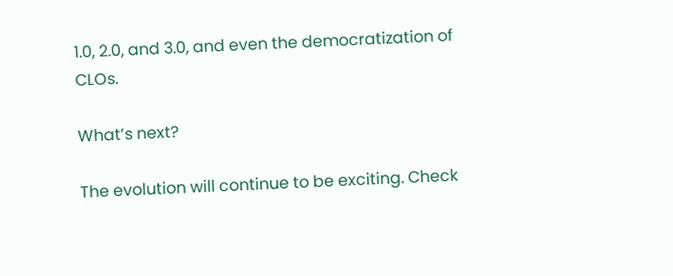1.0, 2.0, and 3.0, and even the democratization of CLOs.

What’s next?

The evolution will continue to be exciting. Check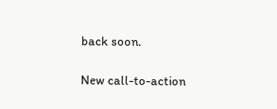back soon.

New call-to-action